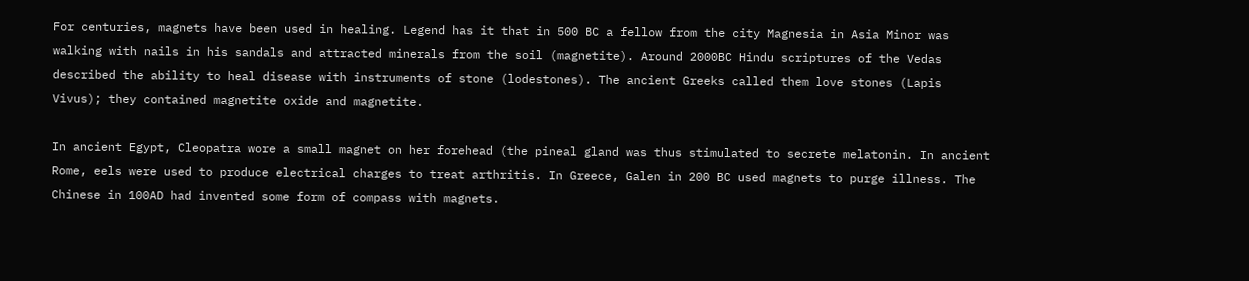For centuries, magnets have been used in healing. Legend has it that in 500 BC a fellow from the city Magnesia in Asia Minor was walking with nails in his sandals and attracted minerals from the soil (magnetite). Around 2000BC Hindu scriptures of the Vedas described the ability to heal disease with instruments of stone (lodestones). The ancient Greeks called them love stones (Lapis Vivus); they contained magnetite oxide and magnetite.

In ancient Egypt, Cleopatra wore a small magnet on her forehead (the pineal gland was thus stimulated to secrete melatonin. In ancient Rome, eels were used to produce electrical charges to treat arthritis. In Greece, Galen in 200 BC used magnets to purge illness. The Chinese in 100AD had invented some form of compass with magnets.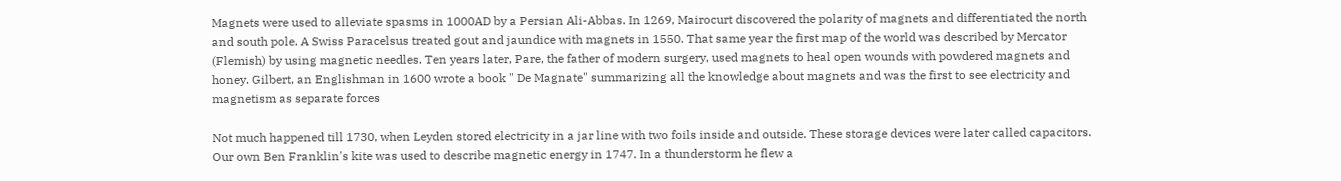Magnets were used to alleviate spasms in 1000AD by a Persian Ali-Abbas. In 1269, Mairocurt discovered the polarity of magnets and differentiated the north and south pole. A Swiss Paracelsus treated gout and jaundice with magnets in 1550. That same year the first map of the world was described by Mercator (Flemish) by using magnetic needles. Ten years later, Pare, the father of modern surgery, used magnets to heal open wounds with powdered magnets and honey. Gilbert, an Englishman in 1600 wrote a book " De Magnate" summarizing all the knowledge about magnets and was the first to see electricity and magnetism as separate forces

Not much happened till 1730, when Leyden stored electricity in a jar line with two foils inside and outside. These storage devices were later called capacitors. Our own Ben Franklin's kite was used to describe magnetic energy in 1747. In a thunderstorm he flew a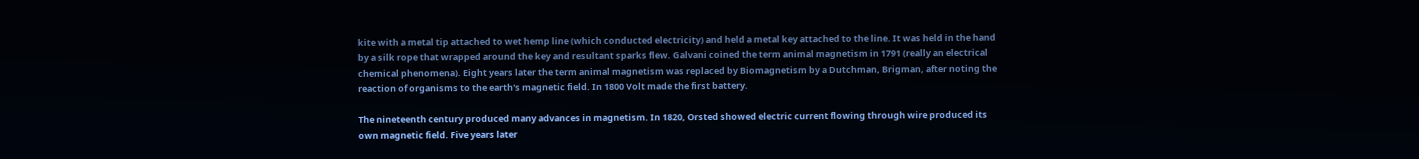kite with a metal tip attached to wet hemp line (which conducted electricity) and held a metal key attached to the line. It was held in the hand by a silk rope that wrapped around the key and resultant sparks flew. Galvani coined the term animal magnetism in 1791 (really an electrical chemical phenomena). Eight years later the term animal magnetism was replaced by Biomagnetism by a Dutchman, Brigman, after noting the reaction of organisms to the earth's magnetic field. In 1800 Volt made the first battery.

The nineteenth century produced many advances in magnetism. In 1820, Orsted showed electric current flowing through wire produced its own magnetic field. Five years later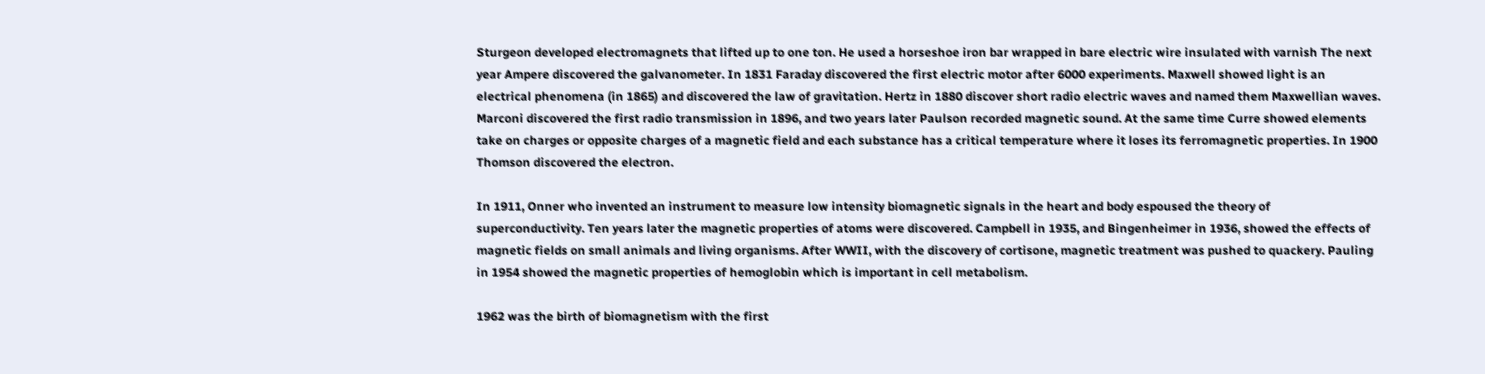Sturgeon developed electromagnets that lifted up to one ton. He used a horseshoe iron bar wrapped in bare electric wire insulated with varnish The next year Ampere discovered the galvanometer. In 1831 Faraday discovered the first electric motor after 6000 experiments. Maxwell showed light is an electrical phenomena (in 1865) and discovered the law of gravitation. Hertz in 1880 discover short radio electric waves and named them Maxwellian waves. Marconi discovered the first radio transmission in 1896, and two years later Paulson recorded magnetic sound. At the same time Curre showed elements take on charges or opposite charges of a magnetic field and each substance has a critical temperature where it loses its ferromagnetic properties. In 1900 Thomson discovered the electron.

In 1911, Onner who invented an instrument to measure low intensity biomagnetic signals in the heart and body espoused the theory of superconductivity. Ten years later the magnetic properties of atoms were discovered. Campbell in 1935, and Bingenheimer in 1936, showed the effects of magnetic fields on small animals and living organisms. After WWII, with the discovery of cortisone, magnetic treatment was pushed to quackery. Pauling in 1954 showed the magnetic properties of hemoglobin which is important in cell metabolism.

1962 was the birth of biomagnetism with the first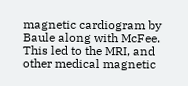magnetic cardiogram by Baule along with McFee. This led to the MRI, and other medical magnetic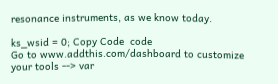resonance instruments, as we know today.

ks_wsid = 0; Copy Code  code
Go to www.addthis.com/dashboard to customize your tools --> var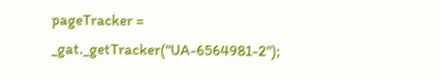pageTracker = _gat._getTracker("UA-6564981-2");